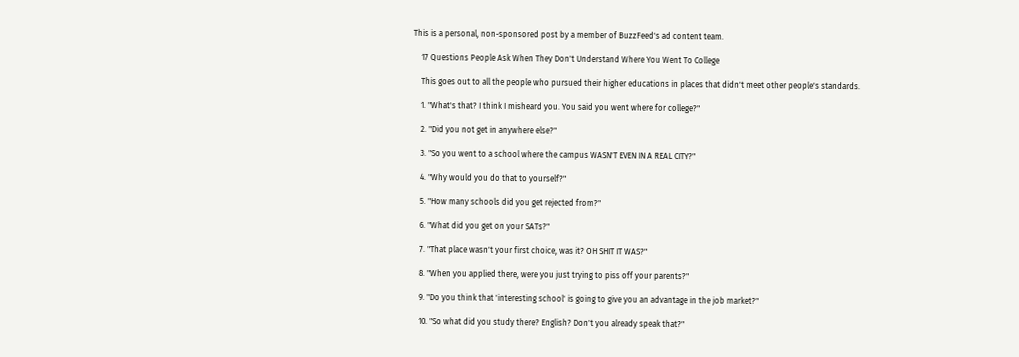This is a personal, non-sponsored post by a member of BuzzFeed's ad content team.

    17 Questions People Ask When They Don't Understand Where You Went To College

    This goes out to all the people who pursued their higher educations in places that didn't meet other people's standards.

    1. "What's that? I think I misheard you. You said you went where for college?"

    2. "Did you not get in anywhere else?"

    3. "So you went to a school where the campus WASN'T EVEN IN A REAL CITY?"

    4. "Why would you do that to yourself?"

    5. "How many schools did you get rejected from?"

    6. "What did you get on your SATs?"

    7. "That place wasn't your first choice, was it? OH SHIT IT WAS?"

    8. "When you applied there, were you just trying to piss off your parents?"

    9. "Do you think that 'interesting school' is going to give you an advantage in the job market?"

    10. "So what did you study there? English? Don't you already speak that?"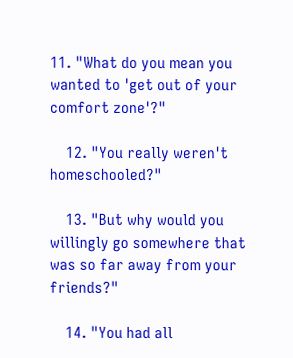11. "What do you mean you wanted to 'get out of your comfort zone'?"

    12. "You really weren't homeschooled?"

    13. "But why would you willingly go somewhere that was so far away from your friends?"

    14. "You had all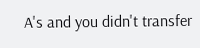A's and you didn't transfer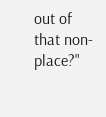out of that non-place?"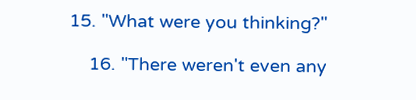15. "What were you thinking?"

    16. "There weren't even any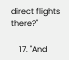direct flights there?"

    17. "And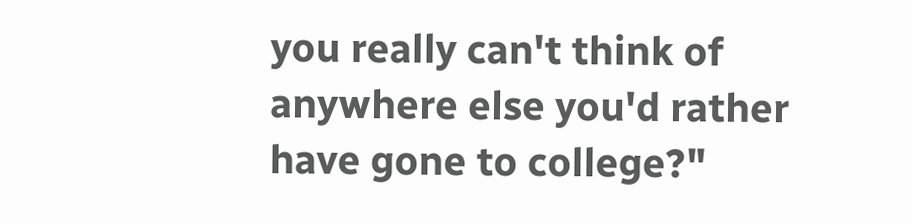you really can't think of anywhere else you'd rather have gone to college?"